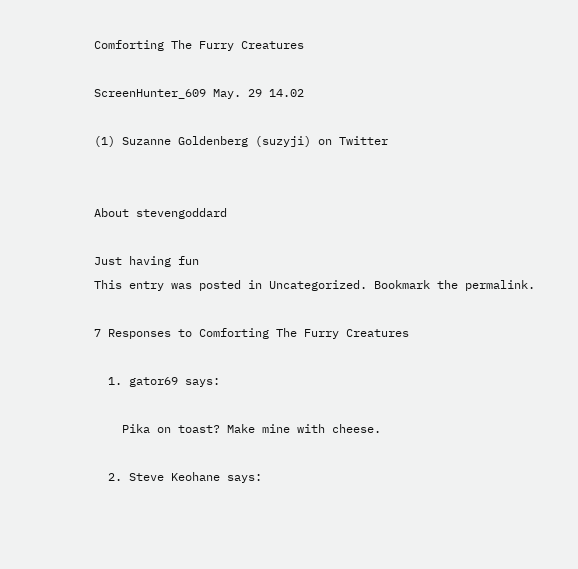Comforting The Furry Creatures

ScreenHunter_609 May. 29 14.02

(1) Suzanne Goldenberg (suzyji) on Twitter


About stevengoddard

Just having fun
This entry was posted in Uncategorized. Bookmark the permalink.

7 Responses to Comforting The Furry Creatures

  1. gator69 says:

    Pika on toast? Make mine with cheese.

  2. Steve Keohane says: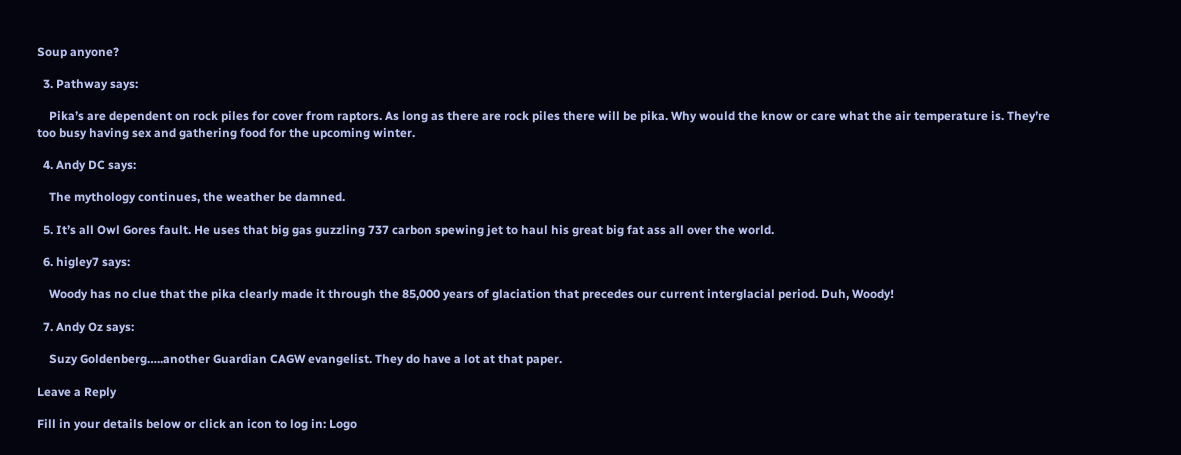Soup anyone?

  3. Pathway says:

    Pika’s are dependent on rock piles for cover from raptors. As long as there are rock piles there will be pika. Why would the know or care what the air temperature is. They’re too busy having sex and gathering food for the upcoming winter.

  4. Andy DC says:

    The mythology continues, the weather be damned.

  5. It’s all Owl Gores fault. He uses that big gas guzzling 737 carbon spewing jet to haul his great big fat ass all over the world.

  6. higley7 says:

    Woody has no clue that the pika clearly made it through the 85,000 years of glaciation that precedes our current interglacial period. Duh, Woody!

  7. Andy Oz says:

    Suzy Goldenberg…..another Guardian CAGW evangelist. They do have a lot at that paper.

Leave a Reply

Fill in your details below or click an icon to log in: Logo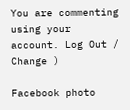You are commenting using your account. Log Out /  Change )

Facebook photo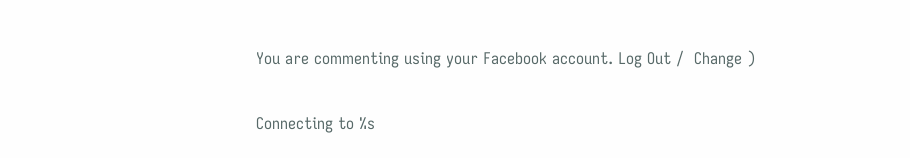You are commenting using your Facebook account. Log Out /  Change )

Connecting to %s